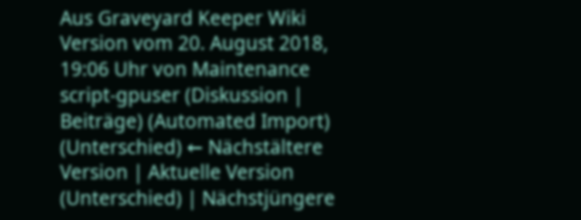Aus Graveyard Keeper Wiki
Version vom 20. August 2018, 19:06 Uhr von Maintenance script-gpuser (Diskussion | Beiträge) (Automated Import)
(Unterschied) ← Nächstältere Version | Aktuelle Version (Unterschied) | Nächstjüngere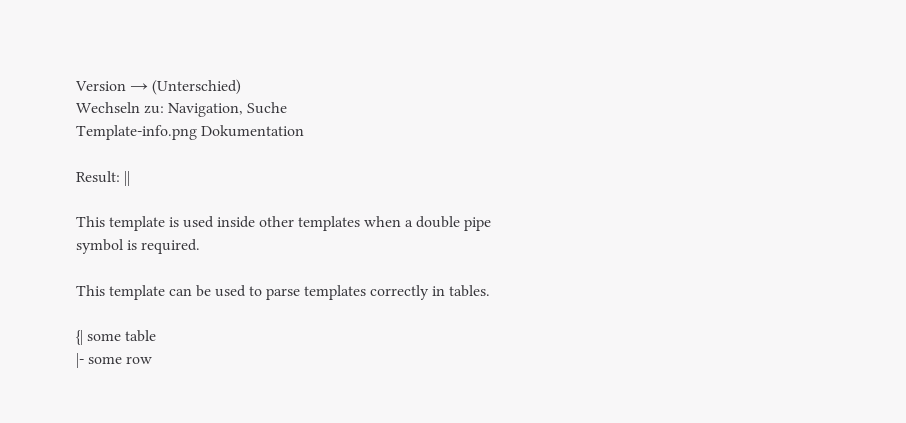Version → (Unterschied)
Wechseln zu: Navigation, Suche
Template-info.png Dokumentation

Result: ||

This template is used inside other templates when a double pipe symbol is required.

This template can be used to parse templates correctly in tables.

{| some table
|- some row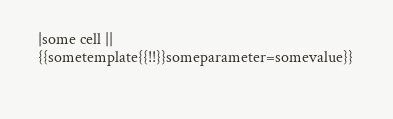|some cell || {{sometemplate{{!!}}someparameter=somevalue}}